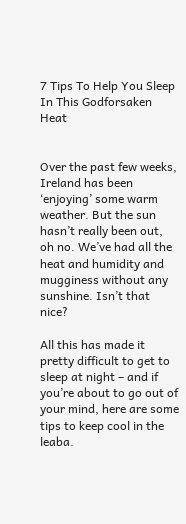7 Tips To Help You Sleep In This Godforsaken Heat


Over the past few weeks, Ireland has been ‘enjoying’ some warm weather. But the sun hasn’t really been out, oh no. We’ve had all the heat and humidity and mugginess without any sunshine. Isn’t that nice?

All this has made it pretty difficult to get to sleep at night – and if you’re about to go out of your mind, here are some tips to keep cool in the leaba.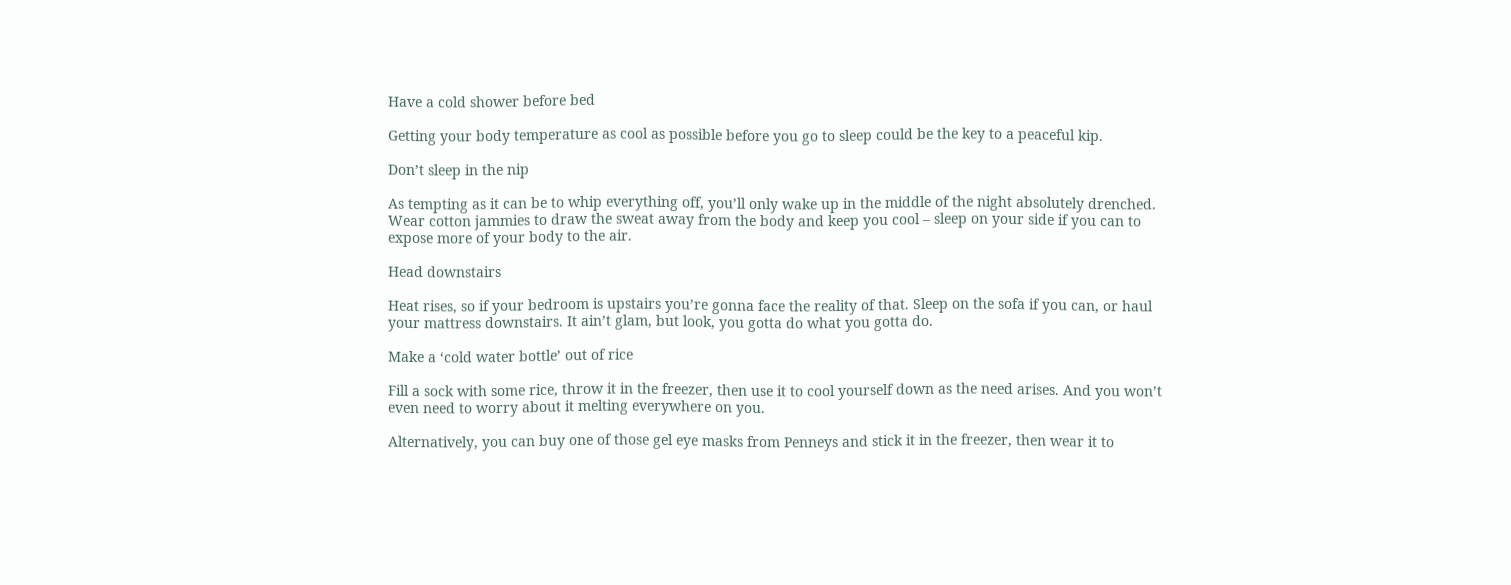Have a cold shower before bed

Getting your body temperature as cool as possible before you go to sleep could be the key to a peaceful kip.

Don’t sleep in the nip

As tempting as it can be to whip everything off, you’ll only wake up in the middle of the night absolutely drenched. Wear cotton jammies to draw the sweat away from the body and keep you cool – sleep on your side if you can to expose more of your body to the air.

Head downstairs

Heat rises, so if your bedroom is upstairs you’re gonna face the reality of that. Sleep on the sofa if you can, or haul your mattress downstairs. It ain’t glam, but look, you gotta do what you gotta do.

Make a ‘cold water bottle’ out of rice

Fill a sock with some rice, throw it in the freezer, then use it to cool yourself down as the need arises. And you won’t even need to worry about it melting everywhere on you.

Alternatively, you can buy one of those gel eye masks from Penneys and stick it in the freezer, then wear it to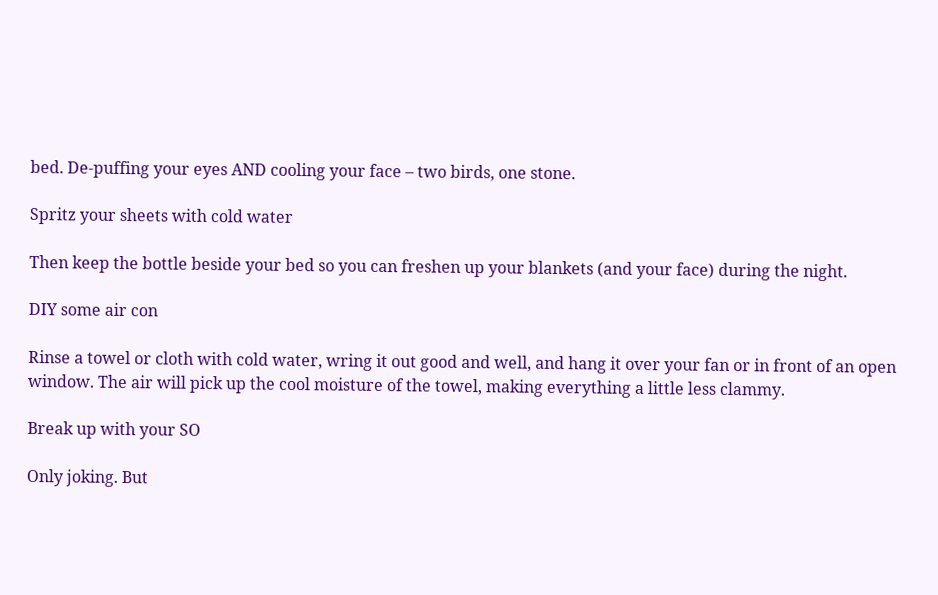bed. De-puffing your eyes AND cooling your face – two birds, one stone.

Spritz your sheets with cold water

Then keep the bottle beside your bed so you can freshen up your blankets (and your face) during the night.

DIY some air con

Rinse a towel or cloth with cold water, wring it out good and well, and hang it over your fan or in front of an open window. The air will pick up the cool moisture of the towel, making everything a little less clammy.

Break up with your SO

Only joking. But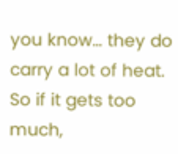you know… they do carry a lot of heat. So if it gets too much,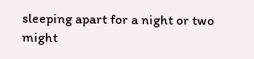sleeping apart for a night or two might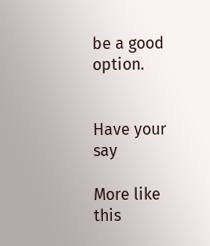be a good option.


Have your say

More like this